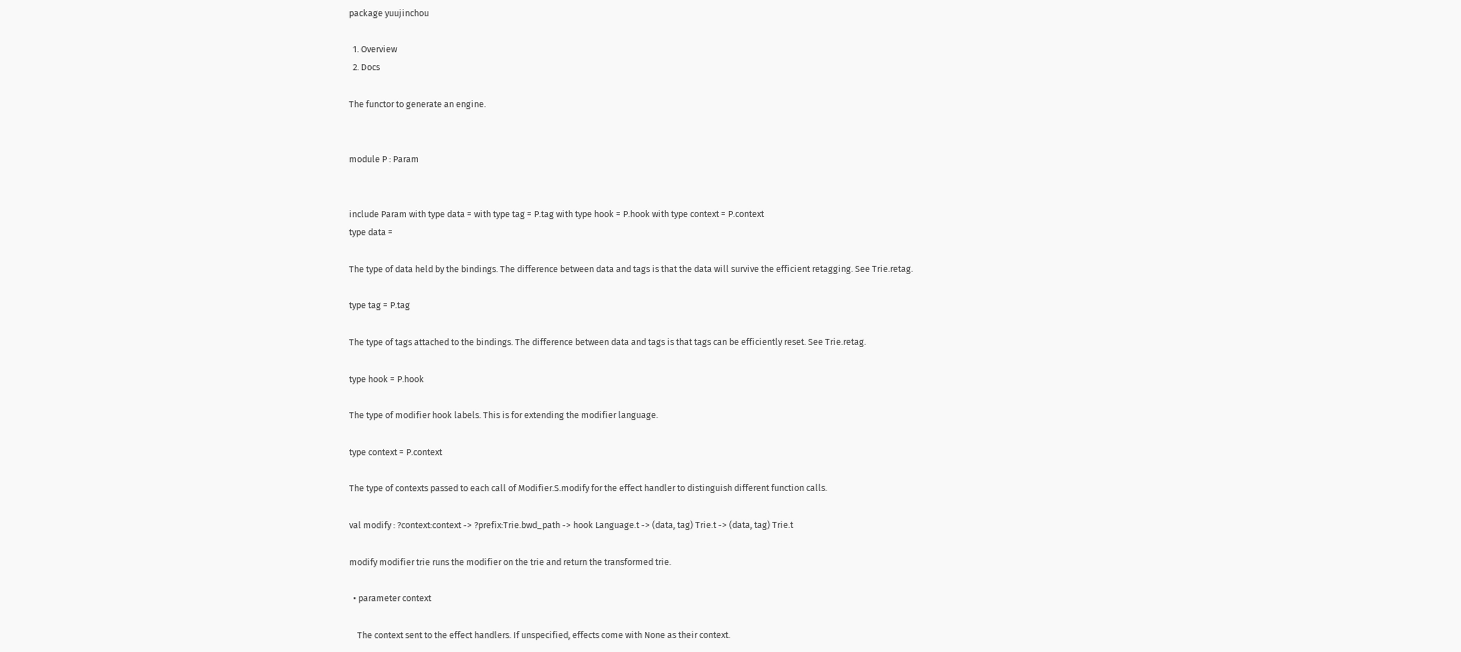package yuujinchou

  1. Overview
  2. Docs

The functor to generate an engine.


module P : Param


include Param with type data = with type tag = P.tag with type hook = P.hook with type context = P.context
type data =

The type of data held by the bindings. The difference between data and tags is that the data will survive the efficient retagging. See Trie.retag.

type tag = P.tag

The type of tags attached to the bindings. The difference between data and tags is that tags can be efficiently reset. See Trie.retag.

type hook = P.hook

The type of modifier hook labels. This is for extending the modifier language.

type context = P.context

The type of contexts passed to each call of Modifier.S.modify for the effect handler to distinguish different function calls.

val modify : ?context:context -> ?prefix:Trie.bwd_path -> hook Language.t -> (data, tag) Trie.t -> (data, tag) Trie.t

modify modifier trie runs the modifier on the trie and return the transformed trie.

  • parameter context

    The context sent to the effect handlers. If unspecified, effects come with None as their context.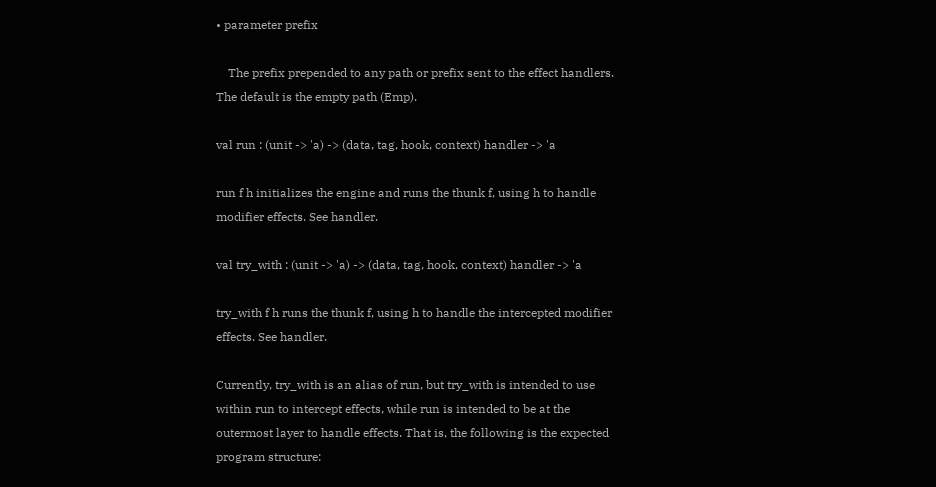• parameter prefix

    The prefix prepended to any path or prefix sent to the effect handlers. The default is the empty path (Emp).

val run : (unit -> 'a) -> (data, tag, hook, context) handler -> 'a

run f h initializes the engine and runs the thunk f, using h to handle modifier effects. See handler.

val try_with : (unit -> 'a) -> (data, tag, hook, context) handler -> 'a

try_with f h runs the thunk f, using h to handle the intercepted modifier effects. See handler.

Currently, try_with is an alias of run, but try_with is intended to use within run to intercept effects, while run is intended to be at the outermost layer to handle effects. That is, the following is the expected program structure: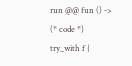run @@ fun () ->
(* code *)
try_with f {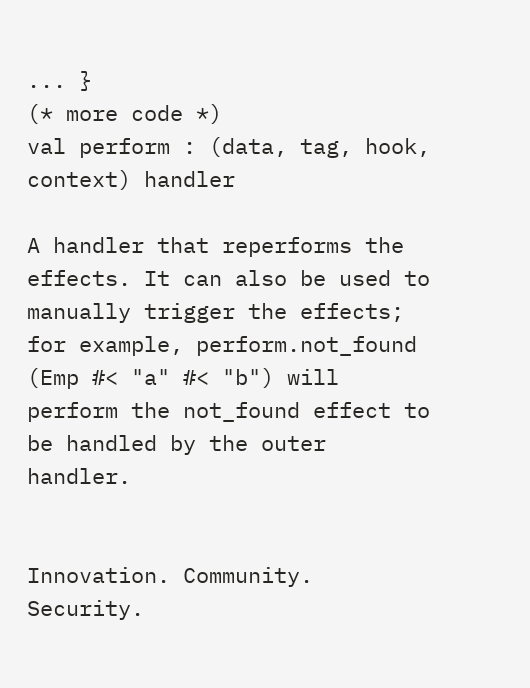... }
(* more code *)
val perform : (data, tag, hook, context) handler

A handler that reperforms the effects. It can also be used to manually trigger the effects; for example, perform.not_found (Emp #< "a" #< "b") will perform the not_found effect to be handled by the outer handler.


Innovation. Community. Security.